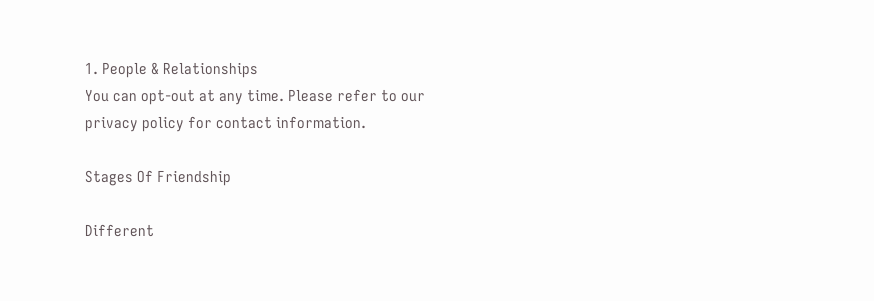1. People & Relationships
You can opt-out at any time. Please refer to our privacy policy for contact information.

Stages Of Friendship

Different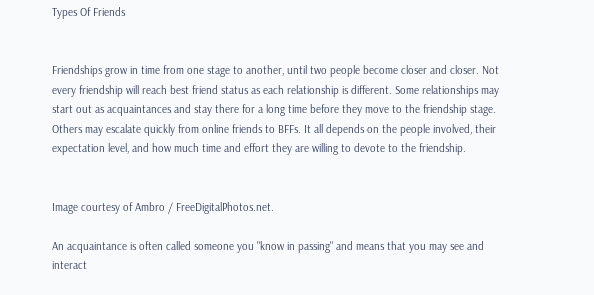Types Of Friends


Friendships grow in time from one stage to another, until two people become closer and closer. Not every friendship will reach best friend status as each relationship is different. Some relationships may start out as acquaintances and stay there for a long time before they move to the friendship stage. Others may escalate quickly from online friends to BFFs. It all depends on the people involved, their expectation level, and how much time and effort they are willing to devote to the friendship.


Image courtesy of Ambro / FreeDigitalPhotos.net.

An acquaintance is often called someone you "know in passing" and means that you may see and interact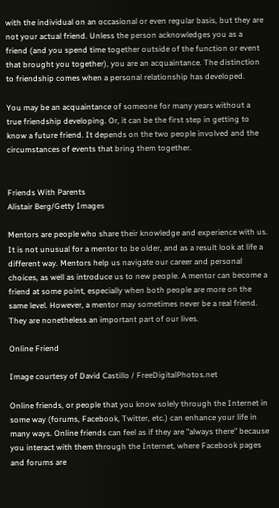with the individual on an occasional or even regular basis, but they are not your actual friend. Unless the person acknowledges you as a friend (and you spend time together outside of the function or event that brought you together), you are an acquaintance. The distinction to friendship comes when a personal relationship has developed.

You may be an acquaintance of someone for many years without a true friendship developing. Or, it can be the first step in getting to know a future friend. It depends on the two people involved and the circumstances of events that bring them together.


Friends With Parents
Alistair Berg/Getty Images

Mentors are people who share their knowledge and experience with us. It is not unusual for a mentor to be older, and as a result look at life a different way. Mentors help us navigate our career and personal choices, as well as introduce us to new people. A mentor can become a friend at some point, especially when both people are more on the same level. However, a mentor may sometimes never be a real friend. They are nonetheless an important part of our lives.

Online Friend

Image courtesy of David Castillo / FreeDigitalPhotos.net

Online friends, or people that you know solely through the Internet in some way (forums, Facebook, Twitter, etc.) can enhance your life in many ways. Online friends can feel as if they are "always there" because you interact with them through the Internet, where Facebook pages and forums are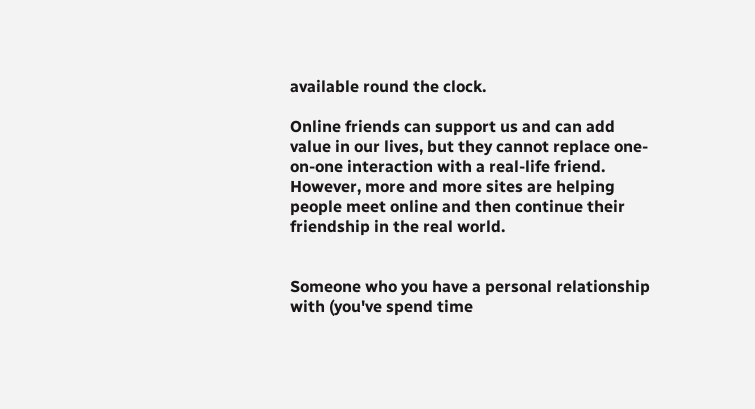available round the clock.

Online friends can support us and can add value in our lives, but they cannot replace one-on-one interaction with a real-life friend. However, more and more sites are helping people meet online and then continue their friendship in the real world.


Someone who you have a personal relationship with (you've spend time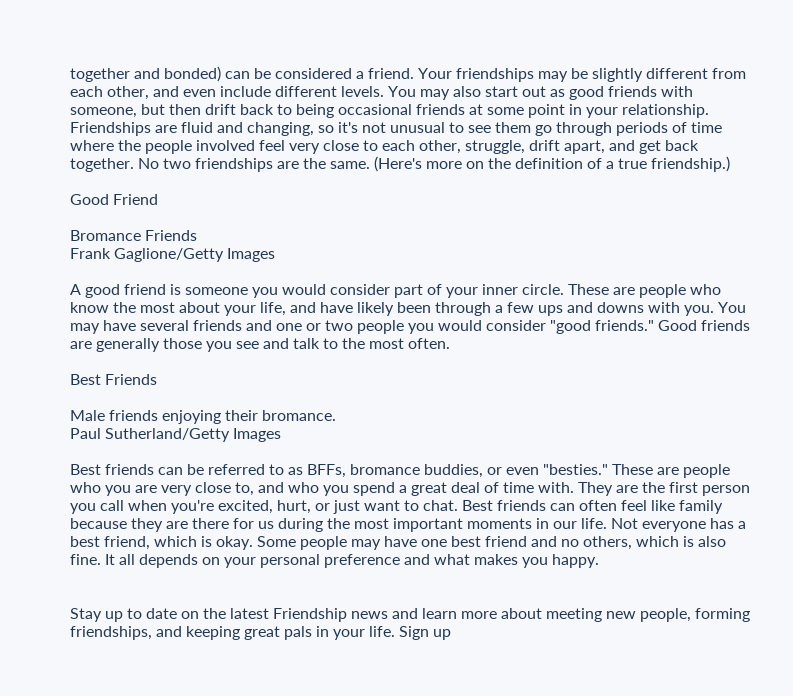together and bonded) can be considered a friend. Your friendships may be slightly different from each other, and even include different levels. You may also start out as good friends with someone, but then drift back to being occasional friends at some point in your relationship. Friendships are fluid and changing, so it's not unusual to see them go through periods of time where the people involved feel very close to each other, struggle, drift apart, and get back together. No two friendships are the same. (Here's more on the definition of a true friendship.)

Good Friend

Bromance Friends
Frank Gaglione/Getty Images

A good friend is someone you would consider part of your inner circle. These are people who know the most about your life, and have likely been through a few ups and downs with you. You may have several friends and one or two people you would consider "good friends." Good friends are generally those you see and talk to the most often.

Best Friends

Male friends enjoying their bromance.
Paul Sutherland/Getty Images

Best friends can be referred to as BFFs, bromance buddies, or even "besties." These are people who you are very close to, and who you spend a great deal of time with. They are the first person you call when you're excited, hurt, or just want to chat. Best friends can often feel like family because they are there for us during the most important moments in our life. Not everyone has a best friend, which is okay. Some people may have one best friend and no others, which is also fine. It all depends on your personal preference and what makes you happy.


Stay up to date on the latest Friendship news and learn more about meeting new people, forming friendships, and keeping great pals in your life. Sign up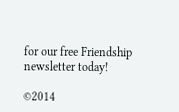for our free Friendship newsletter today!

©2014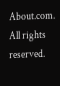About.com. All rights reserved.